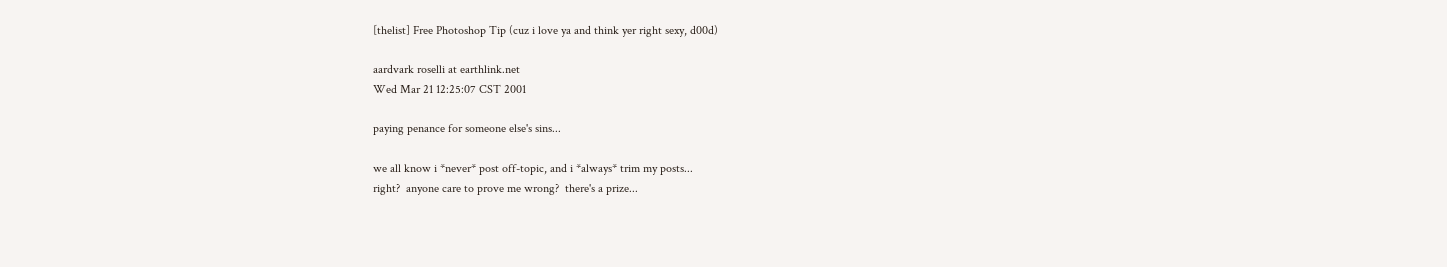[thelist] Free Photoshop Tip (cuz i love ya and think yer right sexy, d00d)

aardvark roselli at earthlink.net
Wed Mar 21 12:25:07 CST 2001

paying penance for someone else's sins...

we all know i *never* post off-topic, and i *always* trim my posts...
right?  anyone care to prove me wrong?  there's a prize...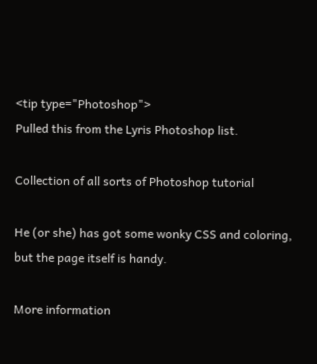<tip type="Photoshop">
Pulled this from the Lyris Photoshop list.

Collection of all sorts of Photoshop tutorial

He (or she) has got some wonky CSS and coloring,
but the page itself is handy.

More information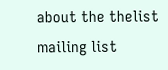about the thelist mailing list